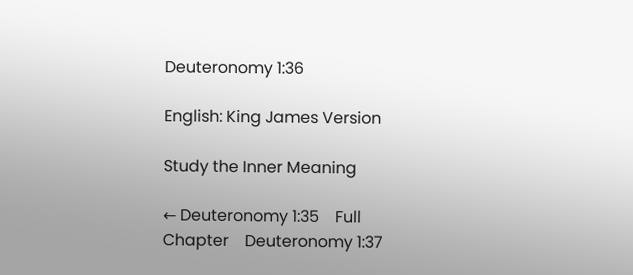Deuteronomy 1:36

English: King James Version

Study the Inner Meaning

← Deuteronomy 1:35    Full Chapter    Deuteronomy 1:37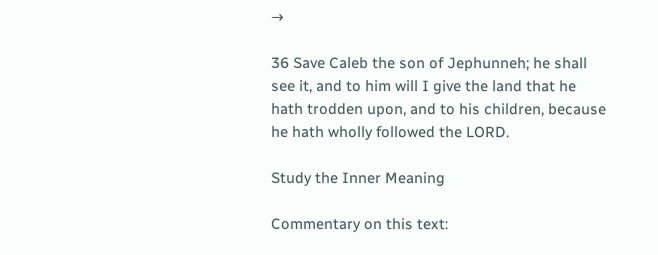→

36 Save Caleb the son of Jephunneh; he shall see it, and to him will I give the land that he hath trodden upon, and to his children, because he hath wholly followed the LORD.

Study the Inner Meaning

Commentary on this text: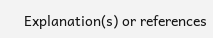Explanation(s) or references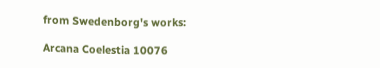from Swedenborg's works:

Arcana Coelestia 10076